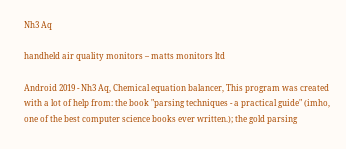Nh3 Aq

handheld air quality monitors – matts monitors ltd

Android 2019 - Nh3 Aq, Chemical equation balancer, This program was created with a lot of help from: the book "parsing techniques - a practical guide" (imho, one of the best computer science books ever written.); the gold parsing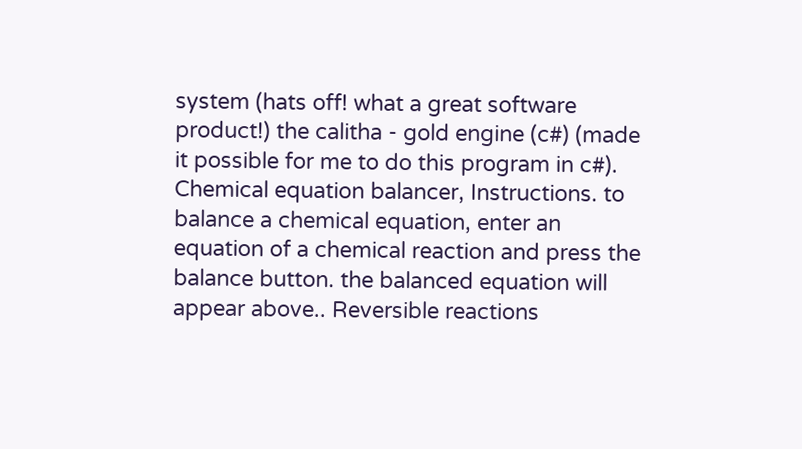system (hats off! what a great software product!) the calitha - gold engine (c#) (made it possible for me to do this program in c#). Chemical equation balancer, Instructions. to balance a chemical equation, enter an equation of a chemical reaction and press the balance button. the balanced equation will appear above.. Reversible reactions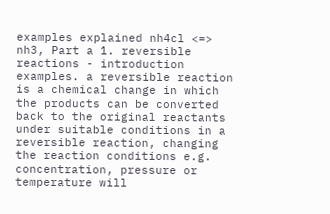examples explained nh4cl <=> nh3, Part a 1. reversible reactions - introduction examples. a reversible reaction is a chemical change in which the products can be converted back to the original reactants under suitable conditions in a reversible reaction, changing the reaction conditions e.g. concentration, pressure or temperature will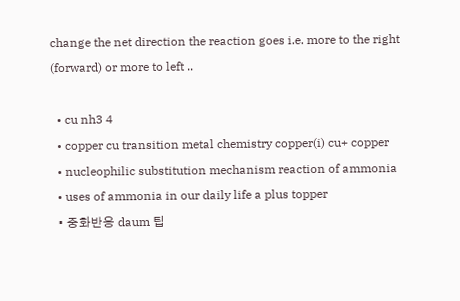change the net direction the reaction goes i.e. more to the right (forward) or more to left ..

  • cu nh3 4
  • copper cu transition metal chemistry copper(i) cu+ copper
  • nucleophilic substitution mechanism reaction of ammonia
  • uses of ammonia in our daily life a plus topper
  • 중화반응 daum 팁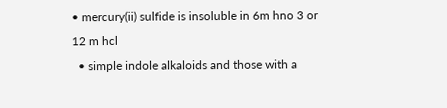• mercury(ii) sulfide is insoluble in 6m hno 3 or 12 m hcl
  • simple indole alkaloids and those with a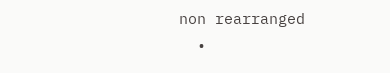non rearranged
  •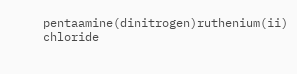pentaamine(dinitrogen)ruthenium(ii) chloride